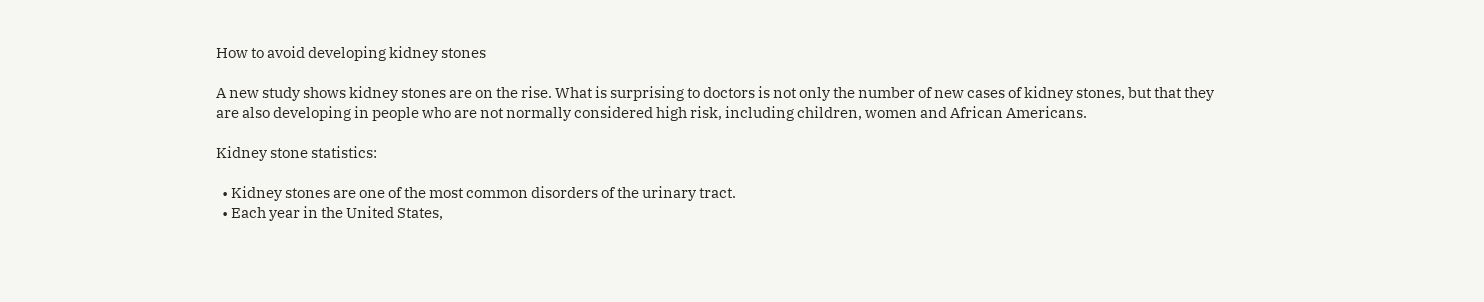How to avoid developing kidney stones

A new study shows kidney stones are on the rise. What is surprising to doctors is not only the number of new cases of kidney stones, but that they are also developing in people who are not normally considered high risk, including children, women and African Americans.

Kidney stone statistics:

  • Kidney stones are one of the most common disorders of the urinary tract.
  • Each year in the United States,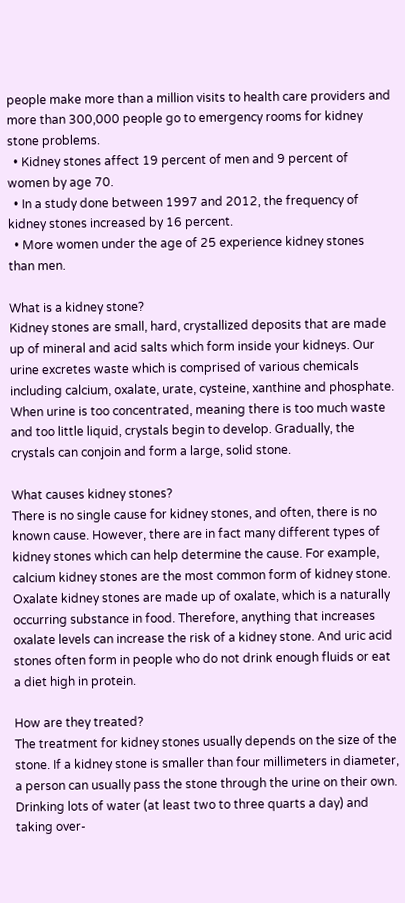people make more than a million visits to health care providers and more than 300,000 people go to emergency rooms for kidney stone problems.
  • Kidney stones affect 19 percent of men and 9 percent of women by age 70.
  • In a study done between 1997 and 2012, the frequency of kidney stones increased by 16 percent.
  • More women under the age of 25 experience kidney stones than men.

What is a kidney stone?
Kidney stones are small, hard, crystallized deposits that are made up of mineral and acid salts which form inside your kidneys. Our urine excretes waste which is comprised of various chemicals including calcium, oxalate, urate, cysteine, xanthine and phosphate. When urine is too concentrated, meaning there is too much waste and too little liquid, crystals begin to develop. Gradually, the crystals can conjoin and form a large, solid stone.

What causes kidney stones?
There is no single cause for kidney stones, and often, there is no known cause. However, there are in fact many different types of kidney stones which can help determine the cause. For example, calcium kidney stones are the most common form of kidney stone. Oxalate kidney stones are made up of oxalate, which is a naturally occurring substance in food. Therefore, anything that increases oxalate levels can increase the risk of a kidney stone. And uric acid stones often form in people who do not drink enough fluids or eat a diet high in protein.

How are they treated?
The treatment for kidney stones usually depends on the size of the stone. If a kidney stone is smaller than four millimeters in diameter, a person can usually pass the stone through the urine on their own. Drinking lots of water (at least two to three quarts a day) and taking over-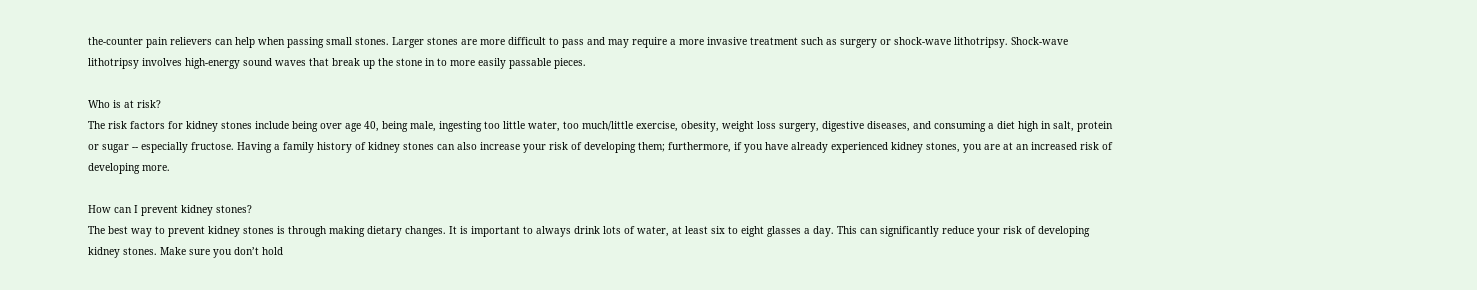the-counter pain relievers can help when passing small stones. Larger stones are more difficult to pass and may require a more invasive treatment such as surgery or shock-wave lithotripsy. Shock-wave lithotripsy involves high-energy sound waves that break up the stone in to more easily passable pieces.

Who is at risk?
The risk factors for kidney stones include being over age 40, being male, ingesting too little water, too much/little exercise, obesity, weight loss surgery, digestive diseases, and consuming a diet high in salt, protein or sugar -- especially fructose. Having a family history of kidney stones can also increase your risk of developing them; furthermore, if you have already experienced kidney stones, you are at an increased risk of developing more.

How can I prevent kidney stones?
The best way to prevent kidney stones is through making dietary changes. It is important to always drink lots of water, at least six to eight glasses a day. This can significantly reduce your risk of developing kidney stones. Make sure you don’t hold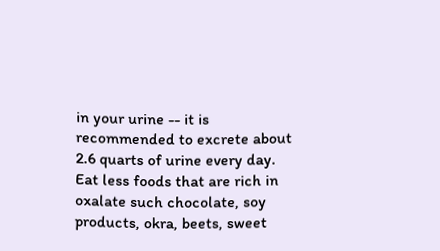in your urine -- it is recommended to excrete about 2.6 quarts of urine every day. Eat less foods that are rich in oxalate such chocolate, soy products, okra, beets, sweet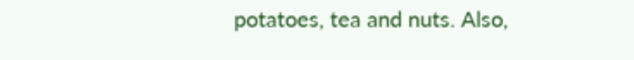potatoes, tea and nuts. Also,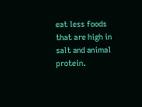eat less foods that are high in salt and animal protein.